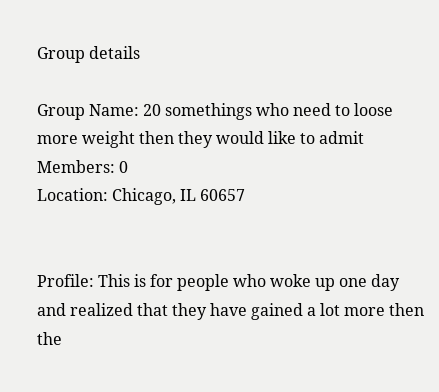Group details

Group Name: 20 somethings who need to loose more weight then they would like to admit
Members: 0
Location: Chicago, IL 60657


Profile: This is for people who woke up one day and realized that they have gained a lot more then the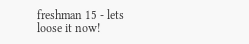freshman 15 - lets loose it now!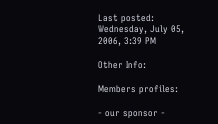Last posted: Wednesday, July 05, 2006, 3:39 PM

Other Info:

Members profiles:

- our sponsor -